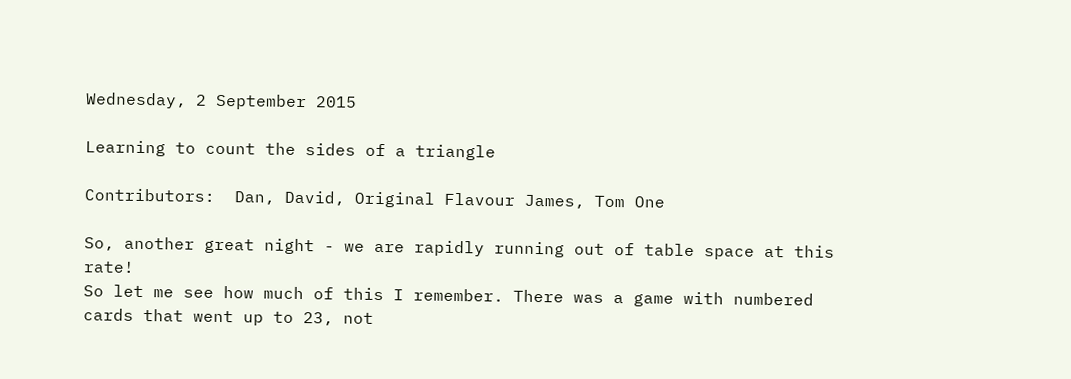Wednesday, 2 September 2015

Learning to count the sides of a triangle

Contributors:  Dan, David, Original Flavour James, Tom One

So, another great night - we are rapidly running out of table space at this rate!
So let me see how much of this I remember. There was a game with numbered cards that went up to 23, not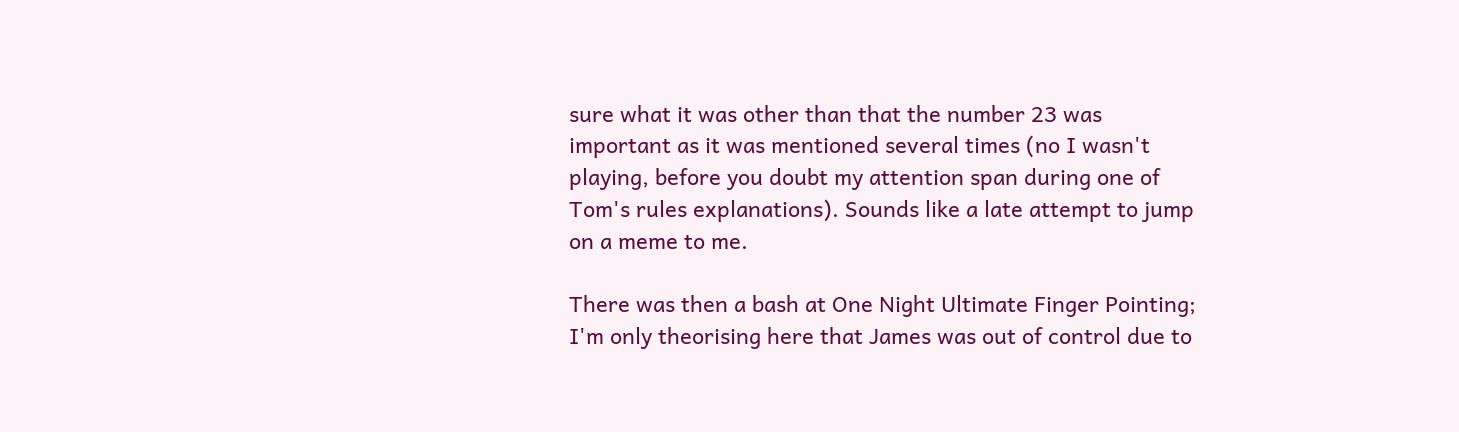sure what it was other than that the number 23 was important as it was mentioned several times (no I wasn't playing, before you doubt my attention span during one of Tom's rules explanations). Sounds like a late attempt to jump on a meme to me.

There was then a bash at One Night Ultimate Finger Pointing; I'm only theorising here that James was out of control due to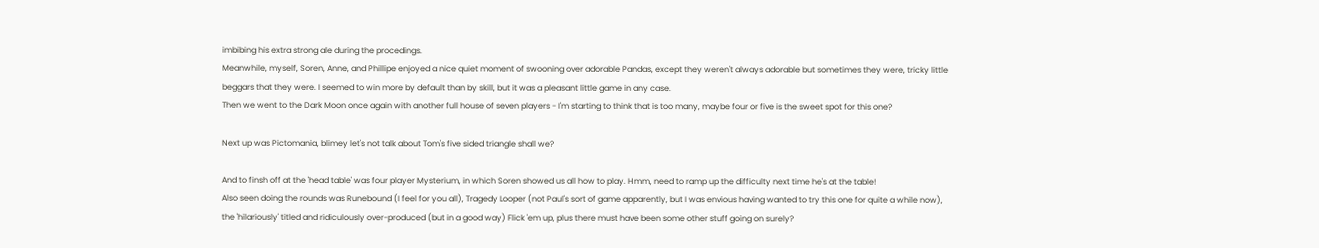imbibing his extra strong ale during the procedings.
Meanwhile, myself, Soren, Anne, and Phillipe enjoyed a nice quiet moment of swooning over adorable Pandas, except they weren't always adorable but sometimes they were, tricky little beggars that they were. I seemed to win more by default than by skill, but it was a pleasant little game in any case.
Then we went to the Dark Moon once again with another full house of seven players - I'm starting to think that is too many, maybe four or five is the sweet spot for this one?

Next up was Pictomania, blimey let's not talk about Tom's five sided triangle shall we?

And to finsh off at the 'head table' was four player Mysterium, in which Soren showed us all how to play. Hmm, need to ramp up the difficulty next time he's at the table!
Also seen doing the rounds was Runebound (I feel for you all), Tragedy Looper (not Paul's sort of game apparently, but I was envious having wanted to try this one for quite a while now), the 'hilariously' titled and ridiculously over-produced (but in a good way) Flick 'em up, plus there must have been some other stuff going on surely?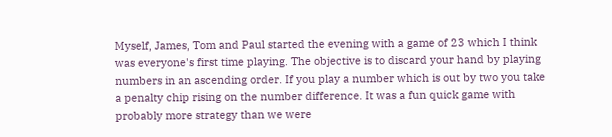Myself, James, Tom and Paul started the evening with a game of 23 which I think was everyone's first time playing. The objective is to discard your hand by playing numbers in an ascending order. If you play a number which is out by two you take a penalty chip rising on the number difference. It was a fun quick game with probably more strategy than we were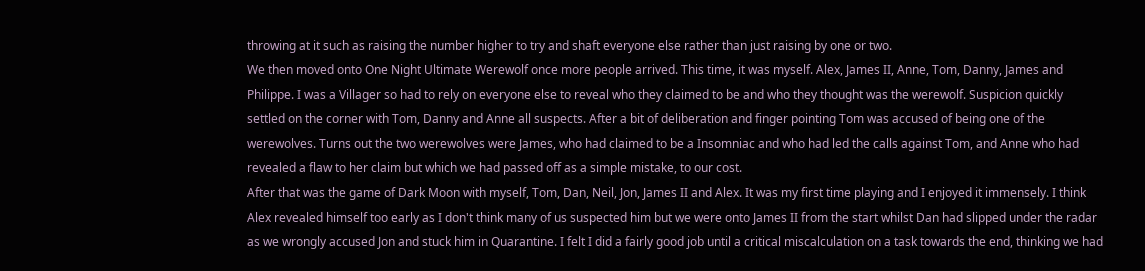throwing at it such as raising the number higher to try and shaft everyone else rather than just raising by one or two.
We then moved onto One Night Ultimate Werewolf once more people arrived. This time, it was myself. Alex, James II, Anne, Tom, Danny, James and Philippe. I was a Villager so had to rely on everyone else to reveal who they claimed to be and who they thought was the werewolf. Suspicion quickly settled on the corner with Tom, Danny and Anne all suspects. After a bit of deliberation and finger pointing Tom was accused of being one of the werewolves. Turns out the two werewolves were James, who had claimed to be a Insomniac and who had led the calls against Tom, and Anne who had revealed a flaw to her claim but which we had passed off as a simple mistake, to our cost.
After that was the game of Dark Moon with myself, Tom, Dan, Neil, Jon, James II and Alex. It was my first time playing and I enjoyed it immensely. I think Alex revealed himself too early as I don't think many of us suspected him but we were onto James II from the start whilst Dan had slipped under the radar as we wrongly accused Jon and stuck him in Quarantine. I felt I did a fairly good job until a critical miscalculation on a task towards the end, thinking we had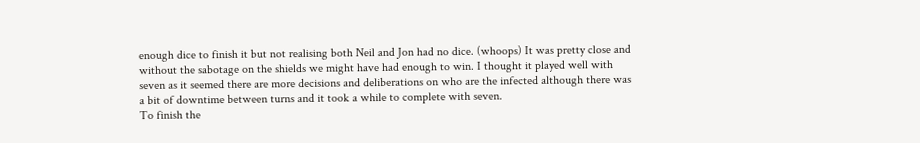enough dice to finish it but not realising both Neil and Jon had no dice. (whoops) It was pretty close and without the sabotage on the shields we might have had enough to win. I thought it played well with seven as it seemed there are more decisions and deliberations on who are the infected although there was a bit of downtime between turns and it took a while to complete with seven.
To finish the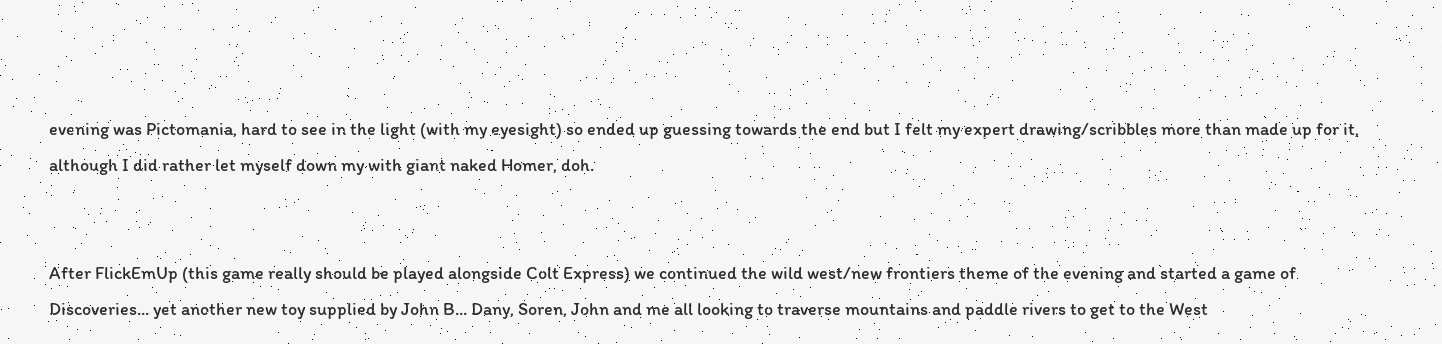evening was Pictomania, hard to see in the light (with my eyesight) so ended up guessing towards the end but I felt my expert drawing/scribbles more than made up for it, although I did rather let myself down my with giant naked Homer, doh.


After FlickEmUp (this game really should be played alongside Colt Express) we continued the wild west/new frontiers theme of the evening and started a game of Discoveries... yet another new toy supplied by John B... Dany, Soren, John and me all looking to traverse mountains and paddle rivers to get to the West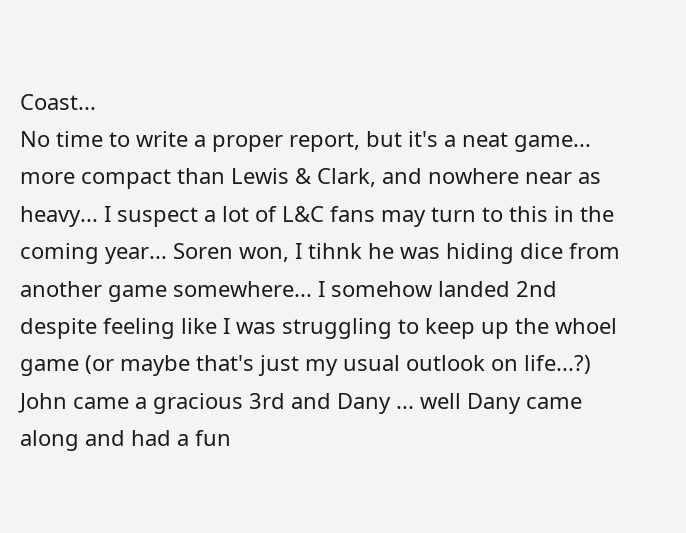Coast...
No time to write a proper report, but it's a neat game... more compact than Lewis & Clark, and nowhere near as heavy... I suspect a lot of L&C fans may turn to this in the coming year... Soren won, I tihnk he was hiding dice from another game somewhere... I somehow landed 2nd despite feeling like I was struggling to keep up the whoel game (or maybe that's just my usual outlook on life...?) John came a gracious 3rd and Dany ... well Dany came along and had a fun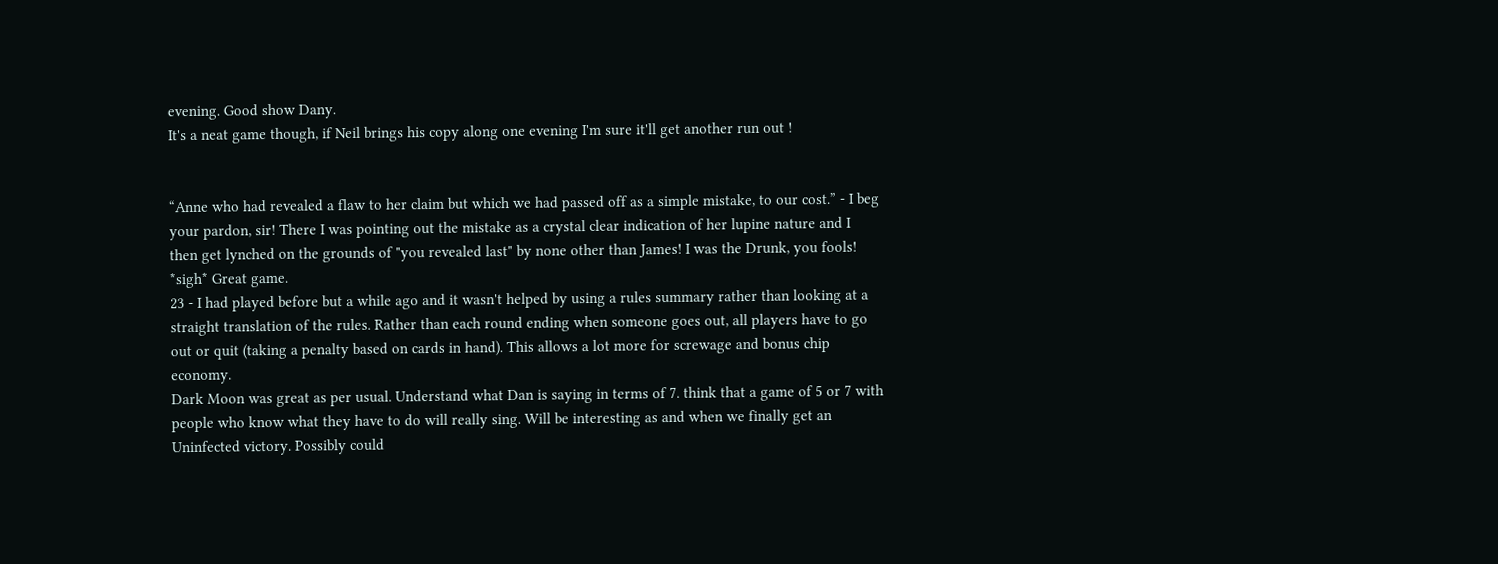evening. Good show Dany.
It's a neat game though, if Neil brings his copy along one evening I'm sure it'll get another run out !


“Anne who had revealed a flaw to her claim but which we had passed off as a simple mistake, to our cost.” - I beg your pardon, sir! There I was pointing out the mistake as a crystal clear indication of her lupine nature and I then get lynched on the grounds of "you revealed last" by none other than James! I was the Drunk, you fools! *sigh* Great game.
23 - I had played before but a while ago and it wasn't helped by using a rules summary rather than looking at a straight translation of the rules. Rather than each round ending when someone goes out, all players have to go out or quit (taking a penalty based on cards in hand). This allows a lot more for screwage and bonus chip economy.
Dark Moon was great as per usual. Understand what Dan is saying in terms of 7. think that a game of 5 or 7 with people who know what they have to do will really sing. Will be interesting as and when we finally get an Uninfected victory. Possibly could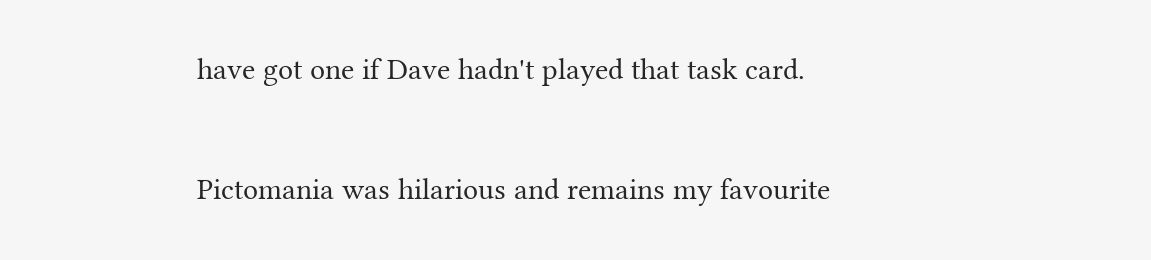have got one if Dave hadn't played that task card.

Pictomania was hilarious and remains my favourite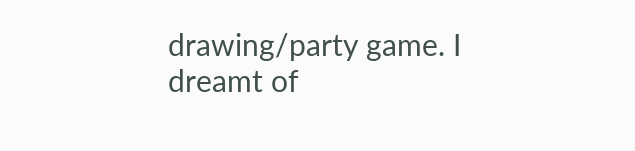drawing/party game. I dreamt of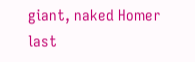giant, naked Homer last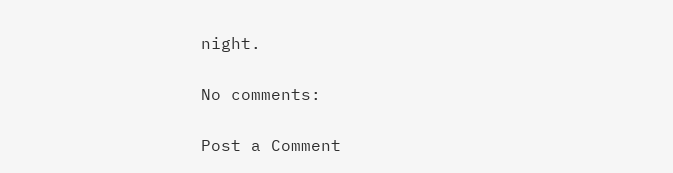night.

No comments:

Post a Comment